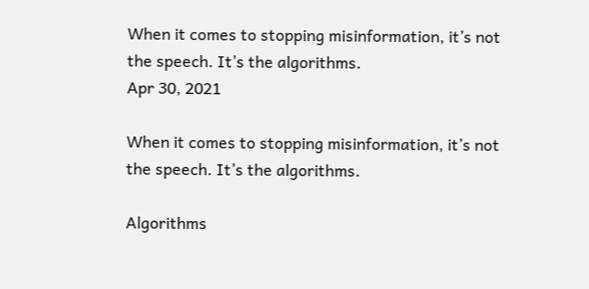When it comes to stopping misinformation, it’s not the speech. It’s the algorithms.
Apr 30, 2021

When it comes to stopping misinformation, it’s not the speech. It’s the algorithms.

Algorithms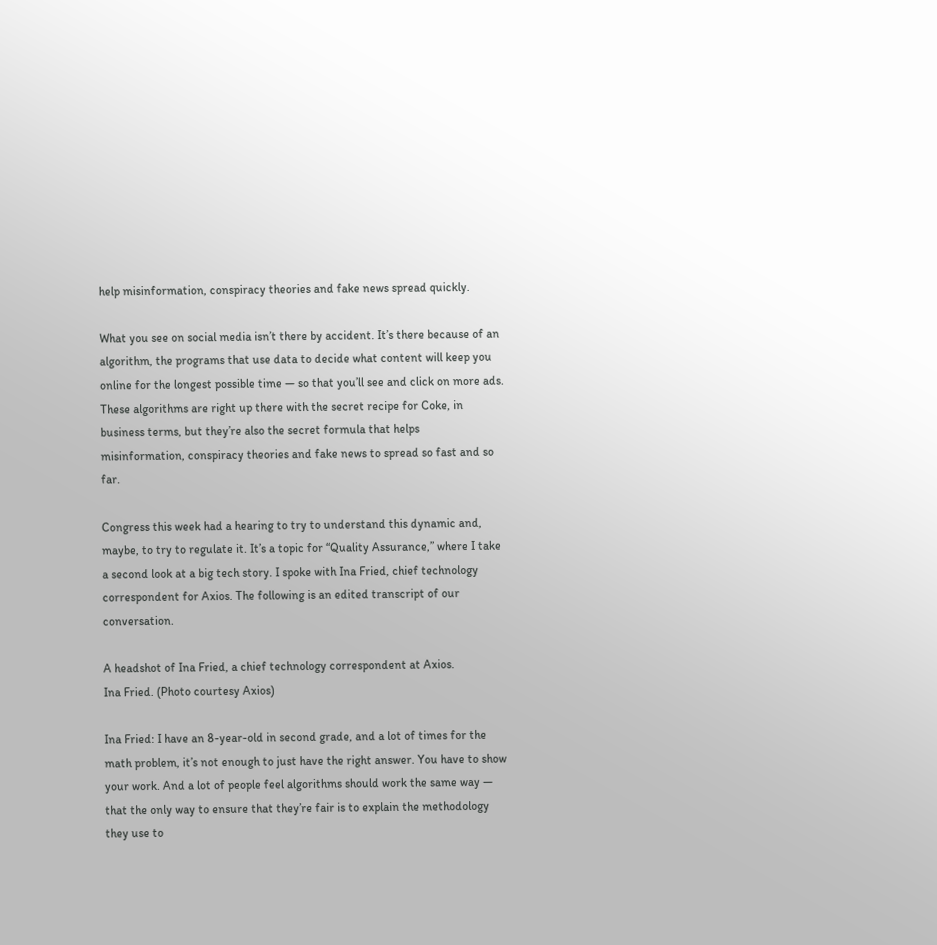help misinformation, conspiracy theories and fake news spread quickly.

What you see on social media isn’t there by accident. It’s there because of an algorithm, the programs that use data to decide what content will keep you online for the longest possible time — so that you’ll see and click on more ads. These algorithms are right up there with the secret recipe for Coke, in business terms, but they’re also the secret formula that helps misinformation, conspiracy theories and fake news to spread so fast and so far.

Congress this week had a hearing to try to understand this dynamic and, maybe, to try to regulate it. It’s a topic for “Quality Assurance,” where I take a second look at a big tech story. I spoke with Ina Fried, chief technology correspondent for Axios. The following is an edited transcript of our conversation.

A headshot of Ina Fried, a chief technology correspondent at Axios.
Ina Fried. (Photo courtesy Axios)

Ina Fried: I have an 8-year-old in second grade, and a lot of times for the math problem, it’s not enough to just have the right answer. You have to show your work. And a lot of people feel algorithms should work the same way — that the only way to ensure that they’re fair is to explain the methodology they use to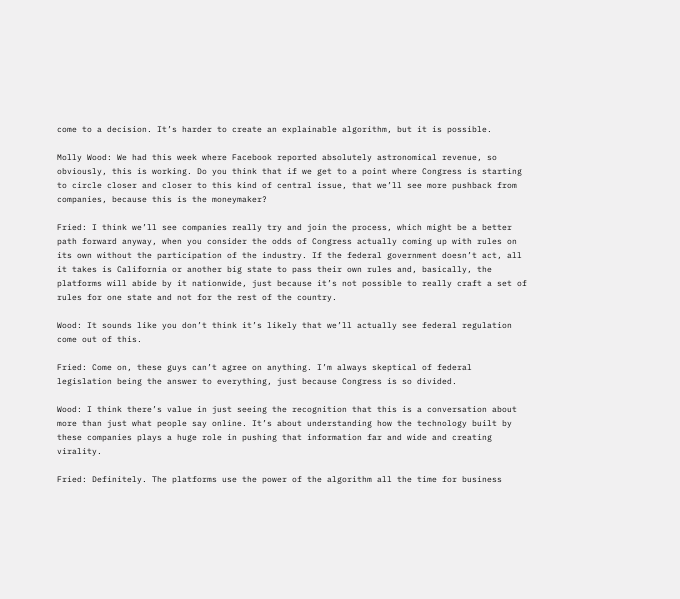come to a decision. It’s harder to create an explainable algorithm, but it is possible.

Molly Wood: We had this week where Facebook reported absolutely astronomical revenue, so obviously, this is working. Do you think that if we get to a point where Congress is starting to circle closer and closer to this kind of central issue, that we’ll see more pushback from companies, because this is the moneymaker?

Fried: I think we’ll see companies really try and join the process, which might be a better path forward anyway, when you consider the odds of Congress actually coming up with rules on its own without the participation of the industry. If the federal government doesn’t act, all it takes is California or another big state to pass their own rules and, basically, the platforms will abide by it nationwide, just because it’s not possible to really craft a set of rules for one state and not for the rest of the country.

Wood: It sounds like you don’t think it’s likely that we’ll actually see federal regulation come out of this.

Fried: Come on, these guys can’t agree on anything. I’m always skeptical of federal legislation being the answer to everything, just because Congress is so divided.

Wood: I think there’s value in just seeing the recognition that this is a conversation about more than just what people say online. It’s about understanding how the technology built by these companies plays a huge role in pushing that information far and wide and creating virality.

Fried: Definitely. The platforms use the power of the algorithm all the time for business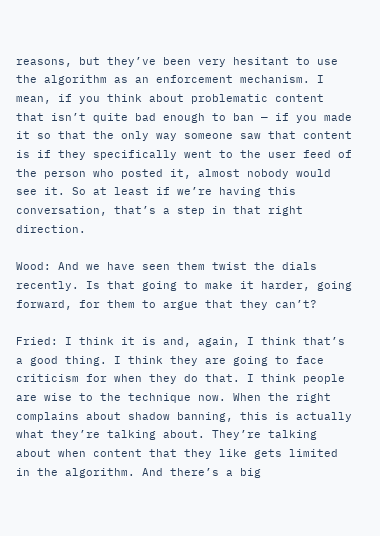reasons, but they’ve been very hesitant to use the algorithm as an enforcement mechanism. I mean, if you think about problematic content that isn’t quite bad enough to ban — if you made it so that the only way someone saw that content is if they specifically went to the user feed of the person who posted it, almost nobody would see it. So at least if we’re having this conversation, that’s a step in that right direction.

Wood: And we have seen them twist the dials recently. Is that going to make it harder, going forward, for them to argue that they can’t?

Fried: I think it is and, again, I think that’s a good thing. I think they are going to face criticism for when they do that. I think people are wise to the technique now. When the right complains about shadow banning, this is actually what they’re talking about. They’re talking about when content that they like gets limited in the algorithm. And there’s a big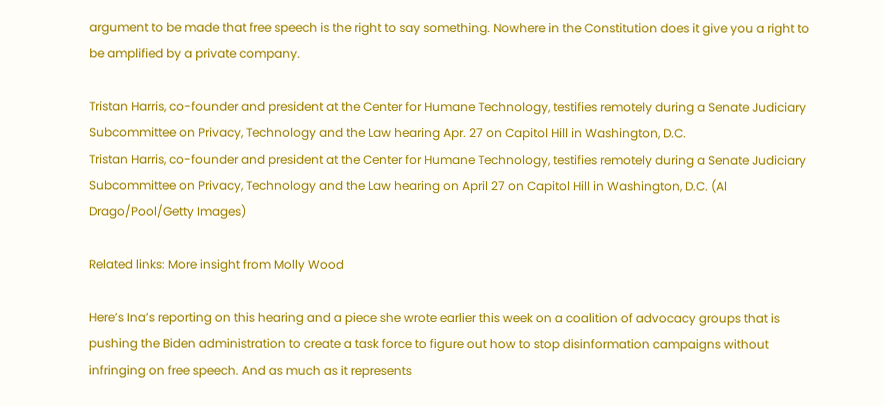argument to be made that free speech is the right to say something. Nowhere in the Constitution does it give you a right to be amplified by a private company.

Tristan Harris, co-founder and president at the Center for Humane Technology, testifies remotely during a Senate Judiciary Subcommittee on Privacy, Technology and the Law hearing Apr. 27 on Capitol Hill in Washington, D.C.
Tristan Harris, co-founder and president at the Center for Humane Technology, testifies remotely during a Senate Judiciary Subcommittee on Privacy, Technology and the Law hearing on April 27 on Capitol Hill in Washington, D.C. (Al Drago/Pool/Getty Images)

Related links: More insight from Molly Wood

Here’s Ina’s reporting on this hearing and a piece she wrote earlier this week on a coalition of advocacy groups that is pushing the Biden administration to create a task force to figure out how to stop disinformation campaigns without infringing on free speech. And as much as it represents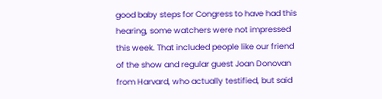good baby steps for Congress to have had this hearing, some watchers were not impressed this week. That included people like our friend of the show and regular guest Joan Donovan from Harvard, who actually testified, but said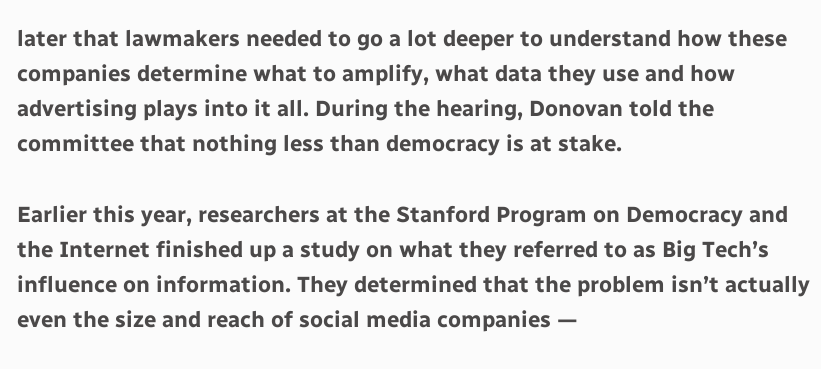later that lawmakers needed to go a lot deeper to understand how these companies determine what to amplify, what data they use and how advertising plays into it all. During the hearing, Donovan told the committee that nothing less than democracy is at stake.

Earlier this year, researchers at the Stanford Program on Democracy and the Internet finished up a study on what they referred to as Big Tech’s influence on information. They determined that the problem isn’t actually even the size and reach of social media companies —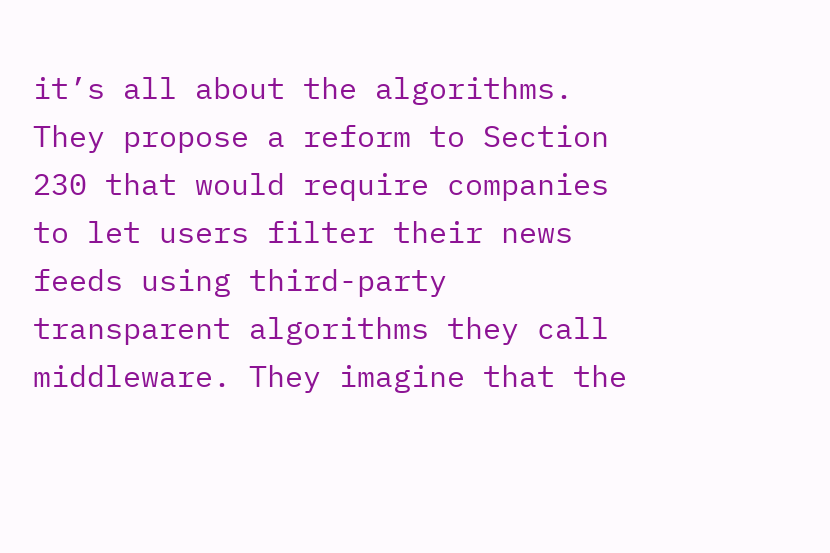it’s all about the algorithms. They propose a reform to Section 230 that would require companies to let users filter their news feeds using third-party transparent algorithms they call middleware. They imagine that the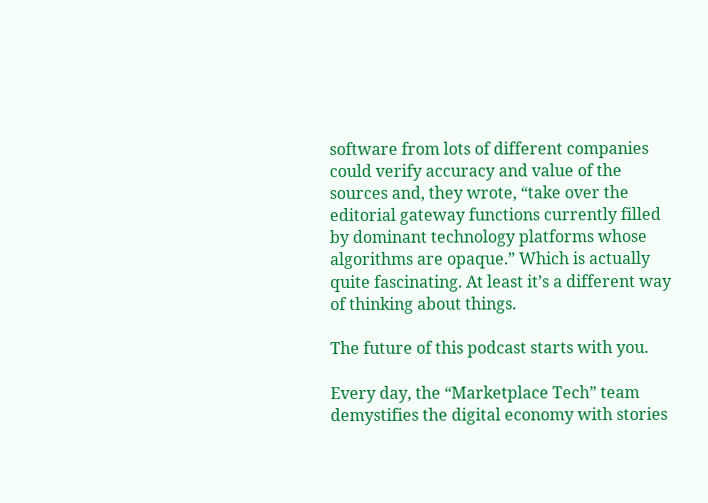software from lots of different companies could verify accuracy and value of the sources and, they wrote, “take over the editorial gateway functions currently filled by dominant technology platforms whose algorithms are opaque.” Which is actually quite fascinating. At least it’s a different way of thinking about things.

The future of this podcast starts with you.

Every day, the “Marketplace Tech” team demystifies the digital economy with stories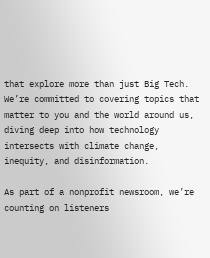that explore more than just Big Tech. We’re committed to covering topics that matter to you and the world around us, diving deep into how technology intersects with climate change, inequity, and disinformation.

As part of a nonprofit newsroom, we’re counting on listeners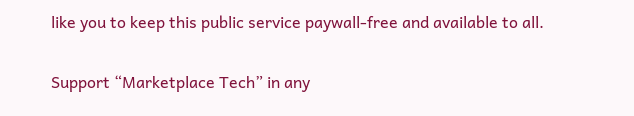like you to keep this public service paywall-free and available to all.

Support “Marketplace Tech” in any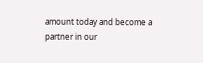amount today and become a partner in our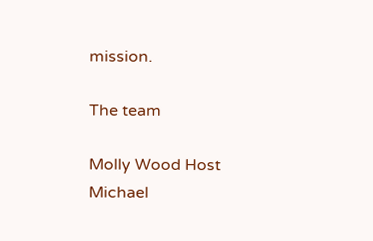mission.

The team

Molly Wood Host
Michael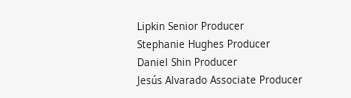Lipkin Senior Producer
Stephanie Hughes Producer
Daniel Shin Producer
Jesús Alvarado Associate Producer